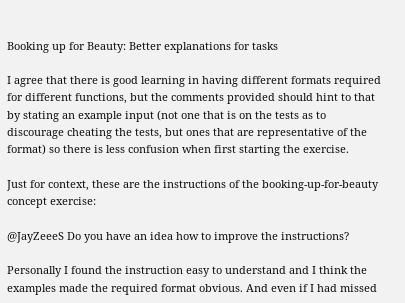Booking up for Beauty: Better explanations for tasks

I agree that there is good learning in having different formats required for different functions, but the comments provided should hint to that by stating an example input (not one that is on the tests as to discourage cheating the tests, but ones that are representative of the format) so there is less confusion when first starting the exercise.

Just for context, these are the instructions of the booking-up-for-beauty concept exercise:

@JayZeeeS Do you have an idea how to improve the instructions?

Personally I found the instruction easy to understand and I think the examples made the required format obvious. And even if I had missed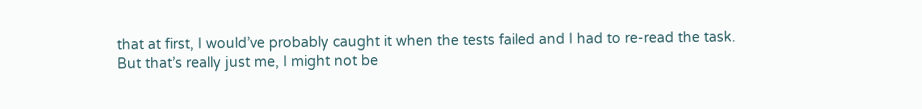that at first, I would’ve probably caught it when the tests failed and I had to re-read the task.
But that’s really just me, I might not be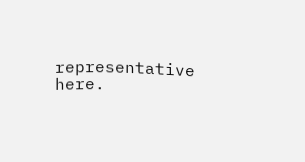representative here.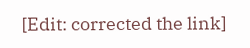[Edit: corrected the link]